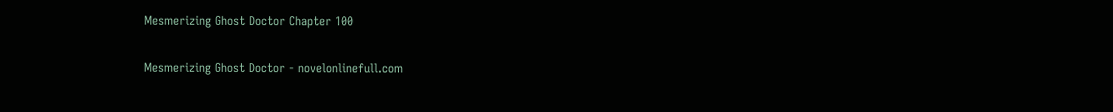Mesmerizing Ghost Doctor Chapter 100

Mesmerizing Ghost Doctor - novelonlinefull.com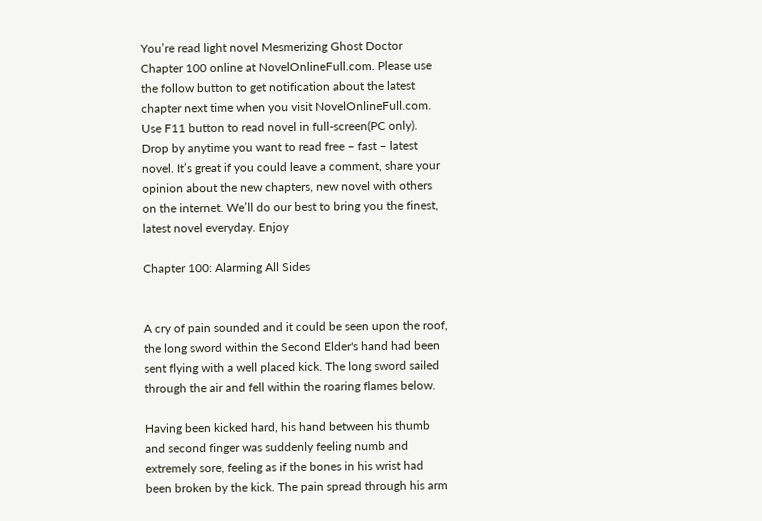You’re read light novel Mesmerizing Ghost Doctor Chapter 100 online at NovelOnlineFull.com. Please use the follow button to get notification about the latest chapter next time when you visit NovelOnlineFull.com. Use F11 button to read novel in full-screen(PC only). Drop by anytime you want to read free – fast – latest novel. It’s great if you could leave a comment, share your opinion about the new chapters, new novel with others on the internet. We’ll do our best to bring you the finest, latest novel everyday. Enjoy

Chapter 100: Alarming All Sides


A cry of pain sounded and it could be seen upon the roof, the long sword within the Second Elder's hand had been sent flying with a well placed kick. The long sword sailed through the air and fell within the roaring flames below.

Having been kicked hard, his hand between his thumb and second finger was suddenly feeling numb and extremely sore, feeling as if the bones in his wrist had been broken by the kick. The pain spread through his arm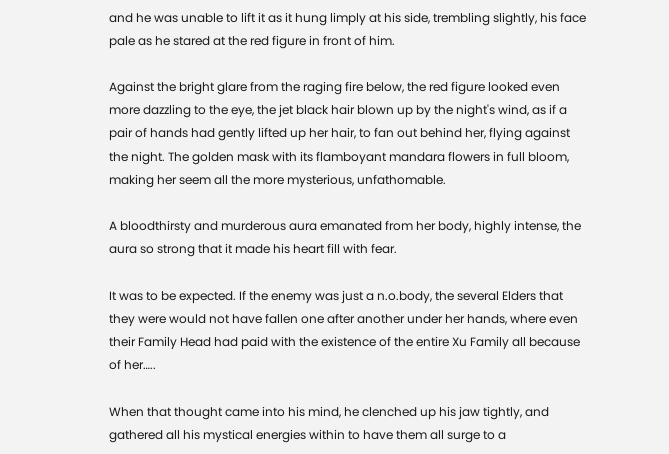and he was unable to lift it as it hung limply at his side, trembling slightly, his face pale as he stared at the red figure in front of him.

Against the bright glare from the raging fire below, the red figure looked even more dazzling to the eye, the jet black hair blown up by the night's wind, as if a pair of hands had gently lifted up her hair, to fan out behind her, flying against the night. The golden mask with its flamboyant mandara flowers in full bloom, making her seem all the more mysterious, unfathomable.

A bloodthirsty and murderous aura emanated from her body, highly intense, the aura so strong that it made his heart fill with fear.

It was to be expected. If the enemy was just a n.o.body, the several Elders that they were would not have fallen one after another under her hands, where even their Family Head had paid with the existence of the entire Xu Family all because of her…..

When that thought came into his mind, he clenched up his jaw tightly, and gathered all his mystical energies within to have them all surge to a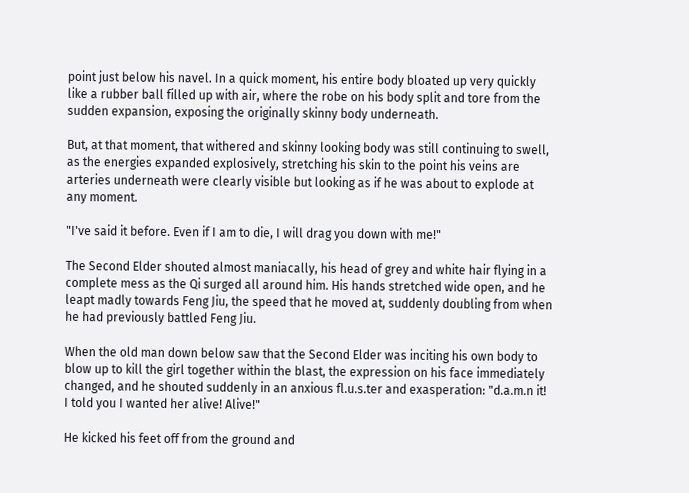point just below his navel. In a quick moment, his entire body bloated up very quickly like a rubber ball filled up with air, where the robe on his body split and tore from the sudden expansion, exposing the originally skinny body underneath.

But, at that moment, that withered and skinny looking body was still continuing to swell, as the energies expanded explosively, stretching his skin to the point his veins are arteries underneath were clearly visible but looking as if he was about to explode at any moment.

"I've said it before. Even if I am to die, I will drag you down with me!"

The Second Elder shouted almost maniacally, his head of grey and white hair flying in a complete mess as the Qi surged all around him. His hands stretched wide open, and he leapt madly towards Feng Jiu, the speed that he moved at, suddenly doubling from when he had previously battled Feng Jiu.

When the old man down below saw that the Second Elder was inciting his own body to blow up to kill the girl together within the blast, the expression on his face immediately changed, and he shouted suddenly in an anxious fl.u.s.ter and exasperation: "d.a.m.n it! I told you I wanted her alive! Alive!"

He kicked his feet off from the ground and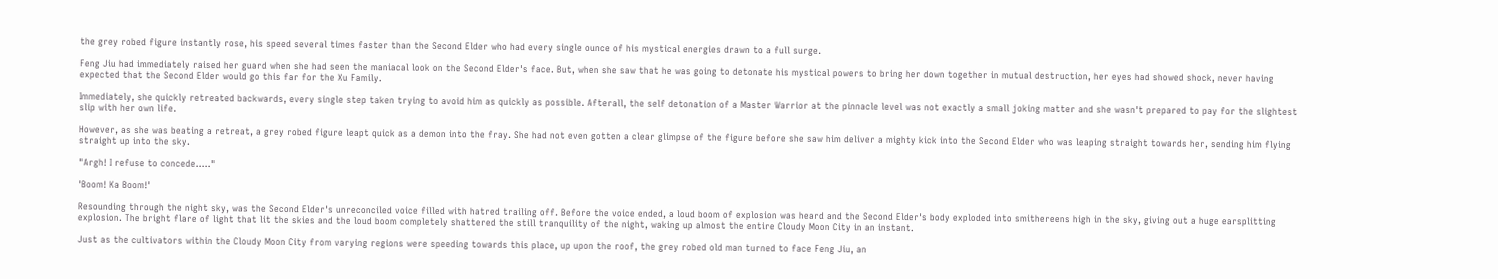the grey robed figure instantly rose, his speed several times faster than the Second Elder who had every single ounce of his mystical energies drawn to a full surge.

Feng Jiu had immediately raised her guard when she had seen the maniacal look on the Second Elder's face. But, when she saw that he was going to detonate his mystical powers to bring her down together in mutual destruction, her eyes had showed shock, never having expected that the Second Elder would go this far for the Xu Family.

Immediately, she quickly retreated backwards, every single step taken trying to avoid him as quickly as possible. Afterall, the self detonation of a Master Warrior at the pinnacle level was not exactly a small joking matter and she wasn't prepared to pay for the slightest slip with her own life.

However, as she was beating a retreat, a grey robed figure leapt quick as a demon into the fray. She had not even gotten a clear glimpse of the figure before she saw him deliver a mighty kick into the Second Elder who was leaping straight towards her, sending him flying straight up into the sky.

"Argh! I refuse to concede….."

'Boom! Ka Boom!'

Resounding through the night sky, was the Second Elder's unreconciled voice filled with hatred trailing off. Before the voice ended, a loud boom of explosion was heard and the Second Elder's body exploded into smithereens high in the sky, giving out a huge earsplitting explosion. The bright flare of light that lit the skies and the loud boom completely shattered the still tranquility of the night, waking up almost the entire Cloudy Moon City in an instant.

Just as the cultivators within the Cloudy Moon City from varying regions were speeding towards this place, up upon the roof, the grey robed old man turned to face Feng Jiu, an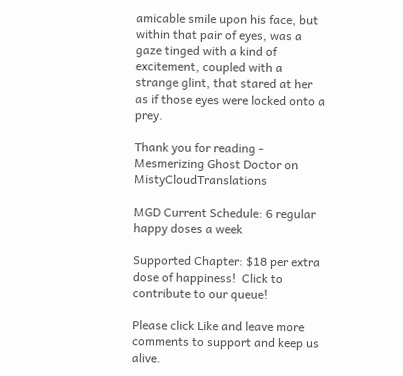amicable smile upon his face, but within that pair of eyes, was a gaze tinged with a kind of excitement, coupled with a strange glint, that stared at her as if those eyes were locked onto a prey.

Thank you for reading - Mesmerizing Ghost Doctor on MistyCloudTranslations

MGD Current Schedule: 6 regular happy doses a week

Supported Chapter: $18 per extra dose of happiness!  Click to contribute to our queue!

Please click Like and leave more comments to support and keep us alive.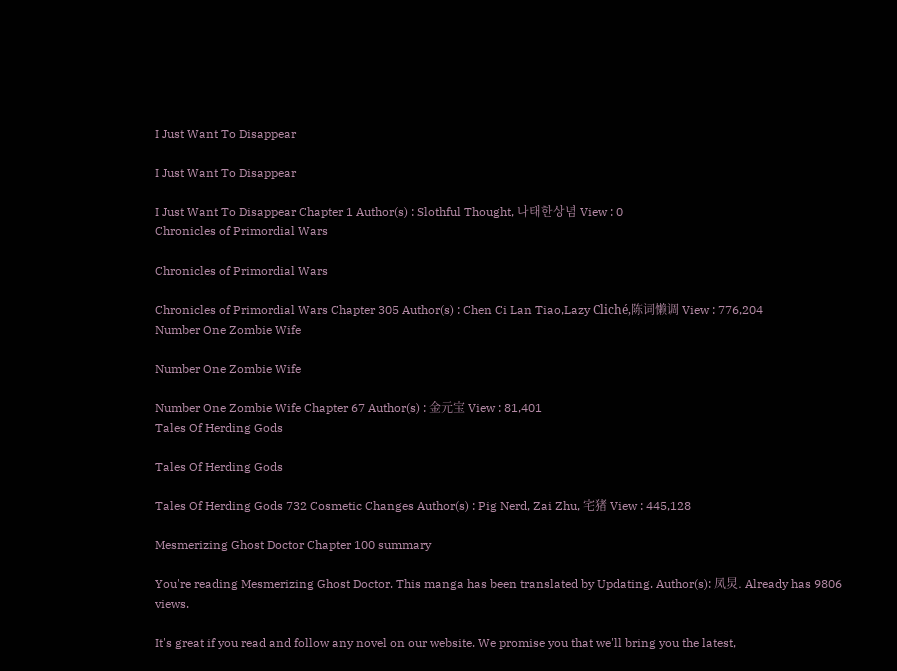I Just Want To Disappear

I Just Want To Disappear

I Just Want To Disappear Chapter 1 Author(s) : Slothful Thought, 나태한상념 View : 0
Chronicles of Primordial Wars

Chronicles of Primordial Wars

Chronicles of Primordial Wars Chapter 305 Author(s) : Chen Ci Lan Tiao,Lazy Cliché,陈词懒调 View : 776,204
Number One Zombie Wife

Number One Zombie Wife

Number One Zombie Wife Chapter 67 Author(s) : 金元宝 View : 81,401
Tales Of Herding Gods

Tales Of Herding Gods

Tales Of Herding Gods 732 Cosmetic Changes Author(s) : Pig Nerd, Zai Zhu, 宅猪 View : 445,128

Mesmerizing Ghost Doctor Chapter 100 summary

You're reading Mesmerizing Ghost Doctor. This manga has been translated by Updating. Author(s): 凤炅. Already has 9806 views.

It's great if you read and follow any novel on our website. We promise you that we'll bring you the latest,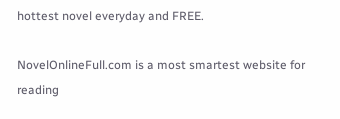hottest novel everyday and FREE.

NovelOnlineFull.com is a most smartest website for reading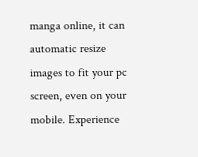manga online, it can automatic resize images to fit your pc screen, even on your mobile. Experience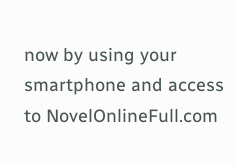now by using your smartphone and access to NovelOnlineFull.com